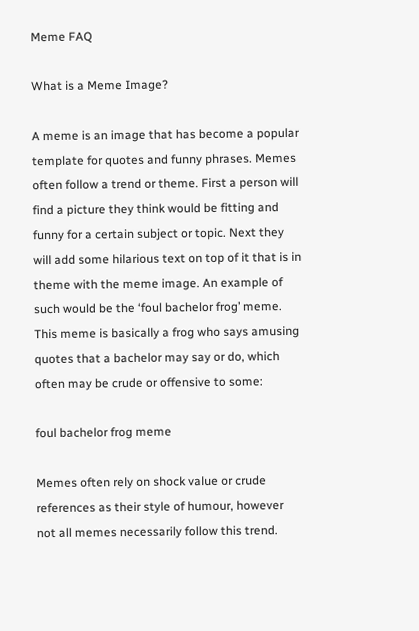Meme FAQ

What is a Meme Image?

A meme is an image that has become a popular template for quotes and funny phrases. Memes often follow a trend or theme. First a person will find a picture they think would be fitting and funny for a certain subject or topic. Next they will add some hilarious text on top of it that is in theme with the meme image. An example of such would be the ‘foul bachelor frog’ meme. This meme is basically a frog who says amusing quotes that a bachelor may say or do, which often may be crude or offensive to some:

foul bachelor frog meme

Memes often rely on shock value or crude references as their style of humour, however not all memes necessarily follow this trend.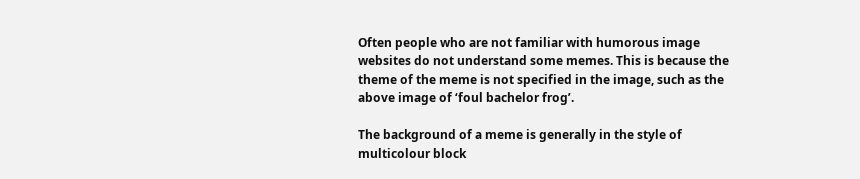Often people who are not familiar with humorous image websites do not understand some memes. This is because the theme of the meme is not specified in the image, such as the above image of ‘foul bachelor frog’.

The background of a meme is generally in the style of multicolour block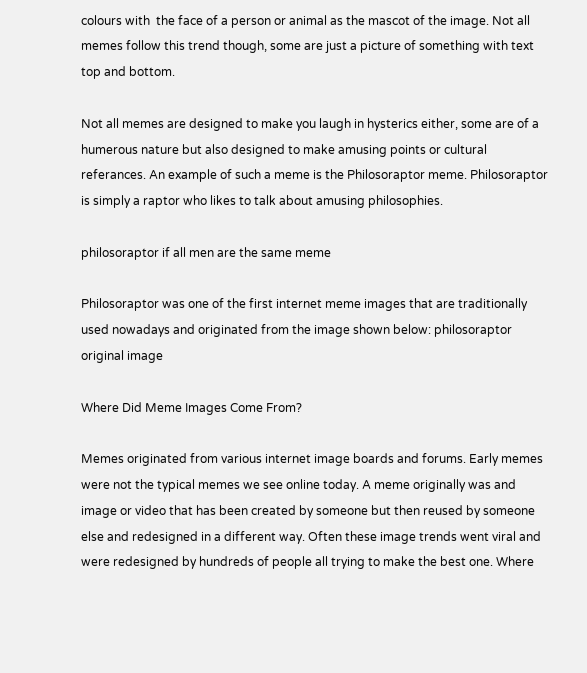colours with  the face of a person or animal as the mascot of the image. Not all memes follow this trend though, some are just a picture of something with text top and bottom.

Not all memes are designed to make you laugh in hysterics either, some are of a humerous nature but also designed to make amusing points or cultural referances. An example of such a meme is the Philosoraptor meme. Philosoraptor is simply a raptor who likes to talk about amusing philosophies.

philosoraptor if all men are the same meme

Philosoraptor was one of the first internet meme images that are traditionally used nowadays and originated from the image shown below: philosoraptor original image

Where Did Meme Images Come From?

Memes originated from various internet image boards and forums. Early memes were not the typical memes we see online today. A meme originally was and image or video that has been created by someone but then reused by someone else and redesigned in a different way. Often these image trends went viral and were redesigned by hundreds of people all trying to make the best one. Where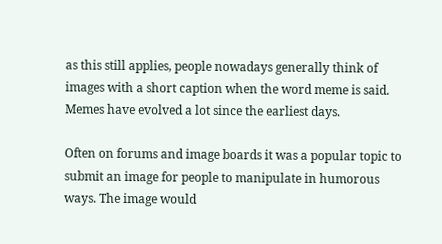as this still applies, people nowadays generally think of images with a short caption when the word meme is said. Memes have evolved a lot since the earliest days.

Often on forums and image boards it was a popular topic to submit an image for people to manipulate in humorous ways. The image would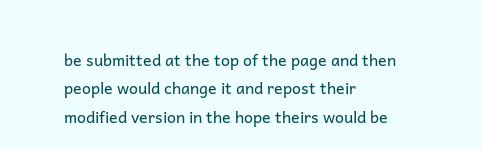be submitted at the top of the page and then people would change it and repost their modified version in the hope theirs would be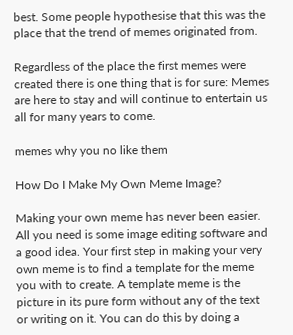best. Some people hypothesise that this was the place that the trend of memes originated from.

Regardless of the place the first memes were created there is one thing that is for sure: Memes are here to stay and will continue to entertain us all for many years to come.

memes why you no like them

How Do I Make My Own Meme Image?

Making your own meme has never been easier. All you need is some image editing software and a good idea. Your first step in making your very own meme is to find a template for the meme you with to create. A template meme is the picture in its pure form without any of the text or writing on it. You can do this by doing a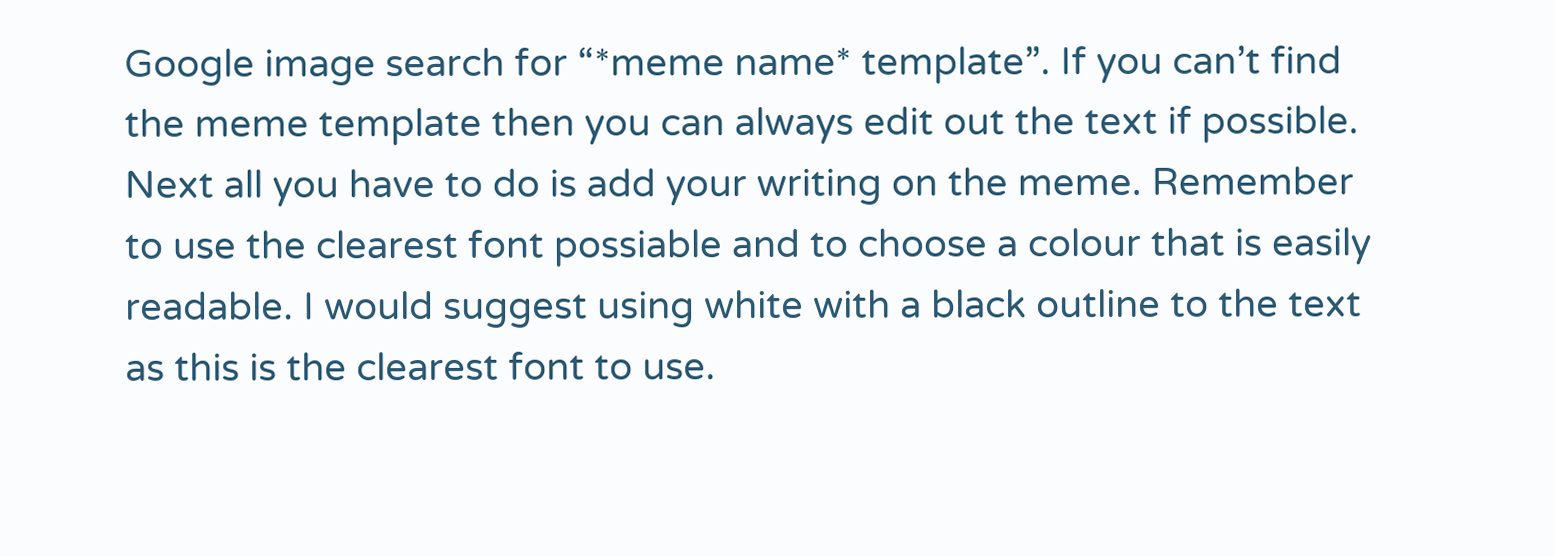Google image search for “*meme name* template”. If you can’t find the meme template then you can always edit out the text if possible. Next all you have to do is add your writing on the meme. Remember to use the clearest font possiable and to choose a colour that is easily readable. I would suggest using white with a black outline to the text as this is the clearest font to use.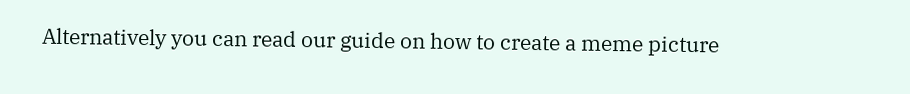Alternatively you can read our guide on how to create a meme picture